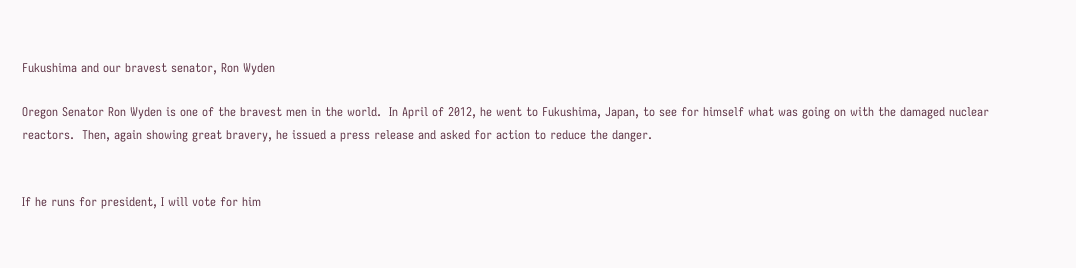Fukushima and our bravest senator, Ron Wyden

Oregon Senator Ron Wyden is one of the bravest men in the world.  In April of 2012, he went to Fukushima, Japan, to see for himself what was going on with the damaged nuclear reactors.  Then, again showing great bravery, he issued a press release and asked for action to reduce the danger.


If he runs for president, I will vote for him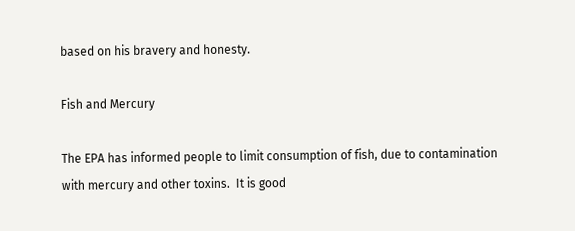based on his bravery and honesty.

Fish and Mercury

The EPA has informed people to limit consumption of fish, due to contamination with mercury and other toxins.  It is good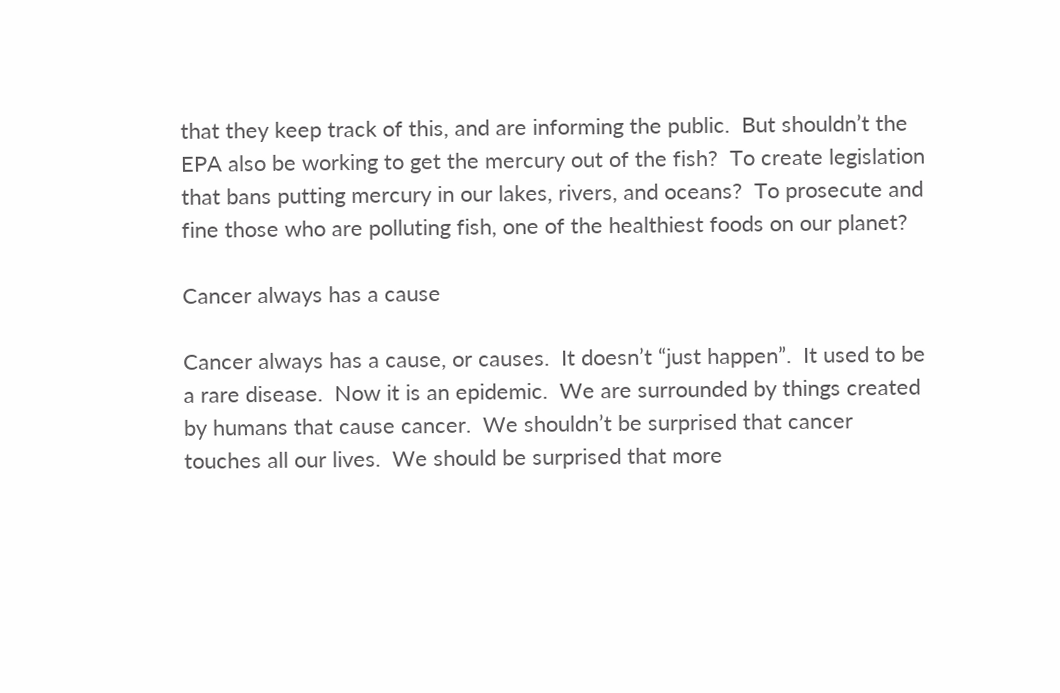that they keep track of this, and are informing the public.  But shouldn’t the EPA also be working to get the mercury out of the fish?  To create legislation that bans putting mercury in our lakes, rivers, and oceans?  To prosecute and fine those who are polluting fish, one of the healthiest foods on our planet?

Cancer always has a cause

Cancer always has a cause, or causes.  It doesn’t “just happen”.  It used to be a rare disease.  Now it is an epidemic.  We are surrounded by things created by humans that cause cancer.  We shouldn’t be surprised that cancer touches all our lives.  We should be surprised that more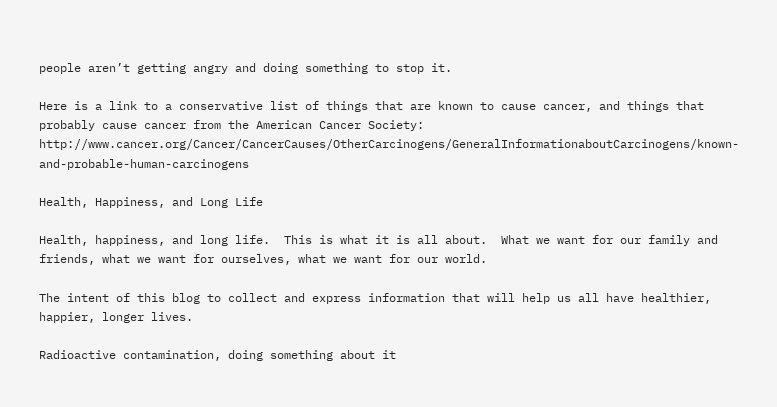people aren’t getting angry and doing something to stop it.

Here is a link to a conservative list of things that are known to cause cancer, and things that probably cause cancer from the American Cancer Society:  http://www.cancer.org/Cancer/CancerCauses/OtherCarcinogens/GeneralInformationaboutCarcinogens/known-and-probable-human-carcinogens

Health, Happiness, and Long Life

Health, happiness, and long life.  This is what it is all about.  What we want for our family and friends, what we want for ourselves, what we want for our world.

The intent of this blog to collect and express information that will help us all have healthier, happier, longer lives.

Radioactive contamination, doing something about it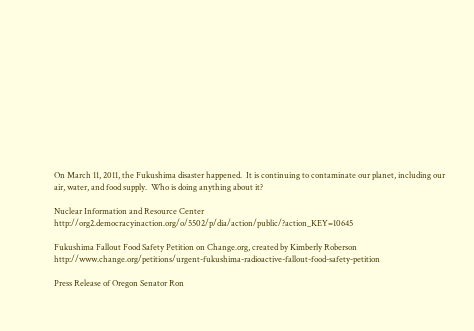On March 11, 2011, the Fukushima disaster happened.  It is continuing to contaminate our planet, including our air, water, and food supply.  Who is doing anything about it?

Nuclear Information and Resource Center http://org2.democracyinaction.org/o/5502/p/dia/action/public/?action_KEY=10645

Fukushima Fallout Food Safety Petition on Change.org, created by Kimberly Roberson  http://www.change.org/petitions/urgent-fukushima-radioactive-fallout-food-safety-petition

Press Release of Oregon Senator Ron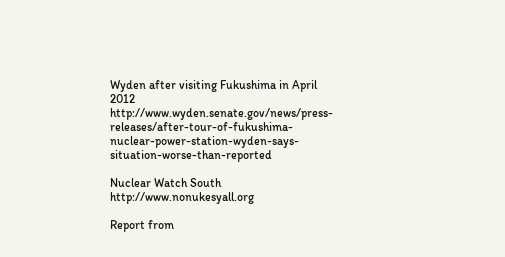Wyden after visiting Fukushima in April 2012  http://www.wyden.senate.gov/news/press-releases/after-tour-of-fukushima-nuclear-power-station-wyden-says-situation-worse-than-reported

Nuclear Watch South  http://www.nonukesyall.org

Report from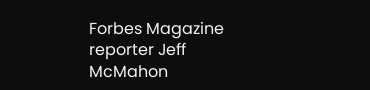Forbes Magazine reporter Jeff McMahon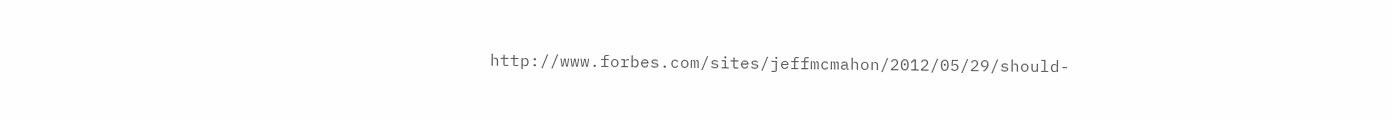http://www.forbes.com/sites/jeffmcmahon/2012/05/29/should-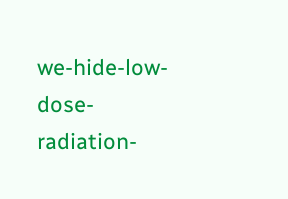we-hide-low-dose-radiation-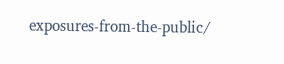exposures-from-the-public/